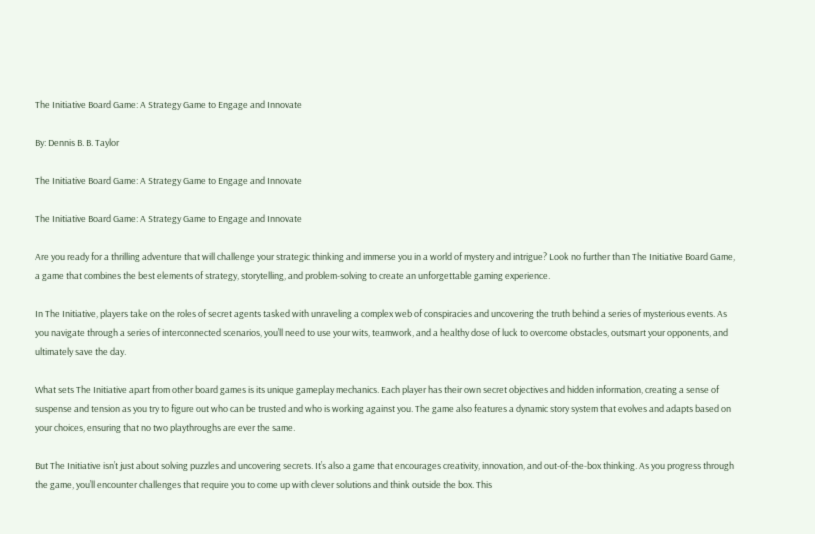The Initiative Board Game: A Strategy Game to Engage and Innovate

By: Dennis B. B. Taylor

The Initiative Board Game: A Strategy Game to Engage and Innovate

The Initiative Board Game: A Strategy Game to Engage and Innovate

Are you ready for a thrilling adventure that will challenge your strategic thinking and immerse you in a world of mystery and intrigue? Look no further than The Initiative Board Game, a game that combines the best elements of strategy, storytelling, and problem-solving to create an unforgettable gaming experience.

In The Initiative, players take on the roles of secret agents tasked with unraveling a complex web of conspiracies and uncovering the truth behind a series of mysterious events. As you navigate through a series of interconnected scenarios, you’ll need to use your wits, teamwork, and a healthy dose of luck to overcome obstacles, outsmart your opponents, and ultimately save the day.

What sets The Initiative apart from other board games is its unique gameplay mechanics. Each player has their own secret objectives and hidden information, creating a sense of suspense and tension as you try to figure out who can be trusted and who is working against you. The game also features a dynamic story system that evolves and adapts based on your choices, ensuring that no two playthroughs are ever the same.

But The Initiative isn’t just about solving puzzles and uncovering secrets. It’s also a game that encourages creativity, innovation, and out-of-the-box thinking. As you progress through the game, you’ll encounter challenges that require you to come up with clever solutions and think outside the box. This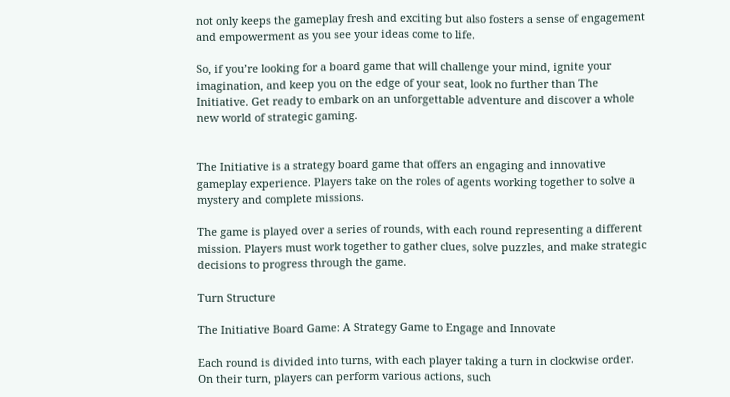not only keeps the gameplay fresh and exciting but also fosters a sense of engagement and empowerment as you see your ideas come to life.

So, if you’re looking for a board game that will challenge your mind, ignite your imagination, and keep you on the edge of your seat, look no further than The Initiative. Get ready to embark on an unforgettable adventure and discover a whole new world of strategic gaming.


The Initiative is a strategy board game that offers an engaging and innovative gameplay experience. Players take on the roles of agents working together to solve a mystery and complete missions.

The game is played over a series of rounds, with each round representing a different mission. Players must work together to gather clues, solve puzzles, and make strategic decisions to progress through the game.

Turn Structure

The Initiative Board Game: A Strategy Game to Engage and Innovate

Each round is divided into turns, with each player taking a turn in clockwise order. On their turn, players can perform various actions, such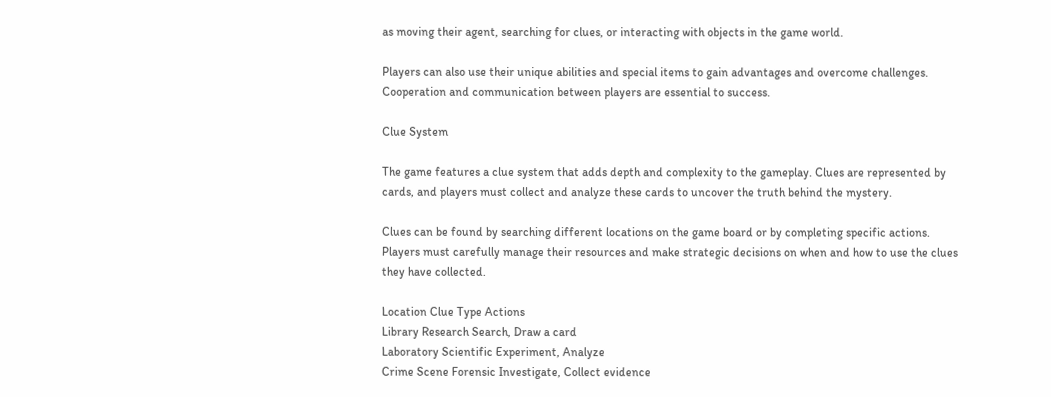as moving their agent, searching for clues, or interacting with objects in the game world.

Players can also use their unique abilities and special items to gain advantages and overcome challenges. Cooperation and communication between players are essential to success.

Clue System

The game features a clue system that adds depth and complexity to the gameplay. Clues are represented by cards, and players must collect and analyze these cards to uncover the truth behind the mystery.

Clues can be found by searching different locations on the game board or by completing specific actions. Players must carefully manage their resources and make strategic decisions on when and how to use the clues they have collected.

Location Clue Type Actions
Library Research Search, Draw a card
Laboratory Scientific Experiment, Analyze
Crime Scene Forensic Investigate, Collect evidence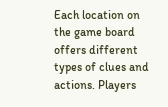Each location on the game board offers different types of clues and actions. Players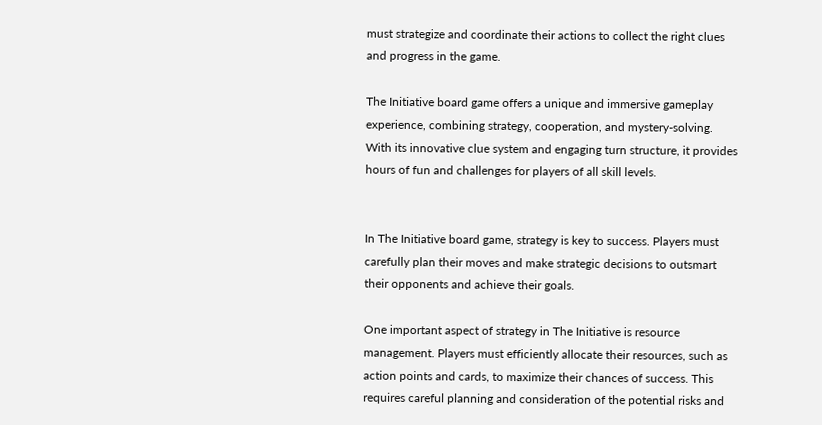must strategize and coordinate their actions to collect the right clues and progress in the game.

The Initiative board game offers a unique and immersive gameplay experience, combining strategy, cooperation, and mystery-solving. With its innovative clue system and engaging turn structure, it provides hours of fun and challenges for players of all skill levels.


In The Initiative board game, strategy is key to success. Players must carefully plan their moves and make strategic decisions to outsmart their opponents and achieve their goals.

One important aspect of strategy in The Initiative is resource management. Players must efficiently allocate their resources, such as action points and cards, to maximize their chances of success. This requires careful planning and consideration of the potential risks and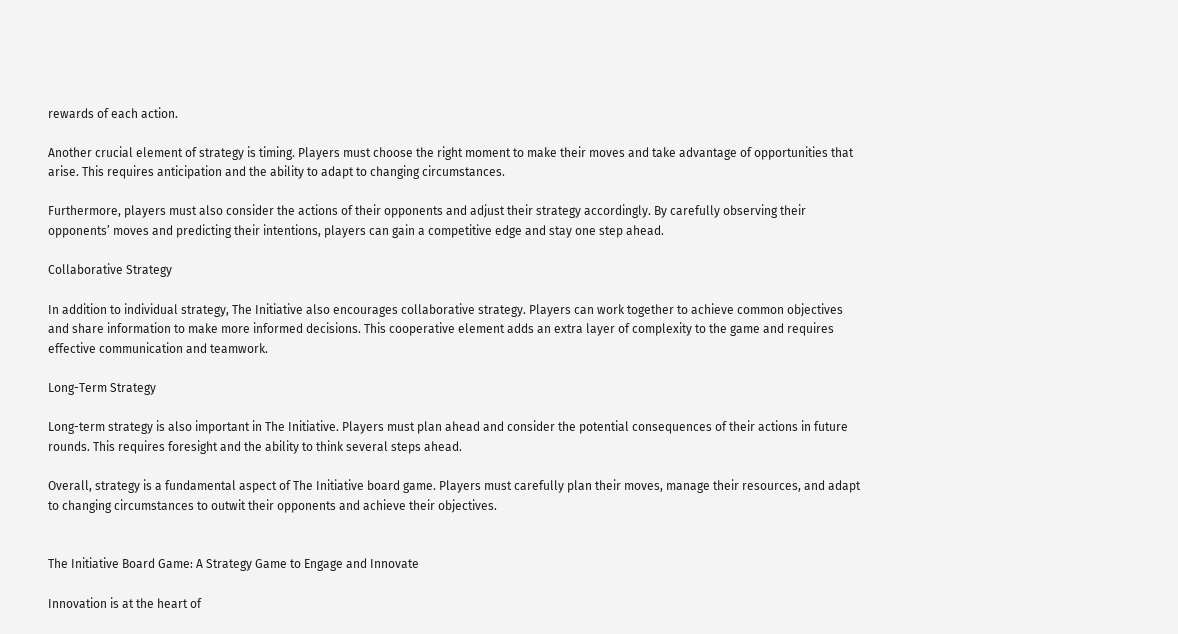rewards of each action.

Another crucial element of strategy is timing. Players must choose the right moment to make their moves and take advantage of opportunities that arise. This requires anticipation and the ability to adapt to changing circumstances.

Furthermore, players must also consider the actions of their opponents and adjust their strategy accordingly. By carefully observing their opponents’ moves and predicting their intentions, players can gain a competitive edge and stay one step ahead.

Collaborative Strategy

In addition to individual strategy, The Initiative also encourages collaborative strategy. Players can work together to achieve common objectives and share information to make more informed decisions. This cooperative element adds an extra layer of complexity to the game and requires effective communication and teamwork.

Long-Term Strategy

Long-term strategy is also important in The Initiative. Players must plan ahead and consider the potential consequences of their actions in future rounds. This requires foresight and the ability to think several steps ahead.

Overall, strategy is a fundamental aspect of The Initiative board game. Players must carefully plan their moves, manage their resources, and adapt to changing circumstances to outwit their opponents and achieve their objectives.


The Initiative Board Game: A Strategy Game to Engage and Innovate

Innovation is at the heart of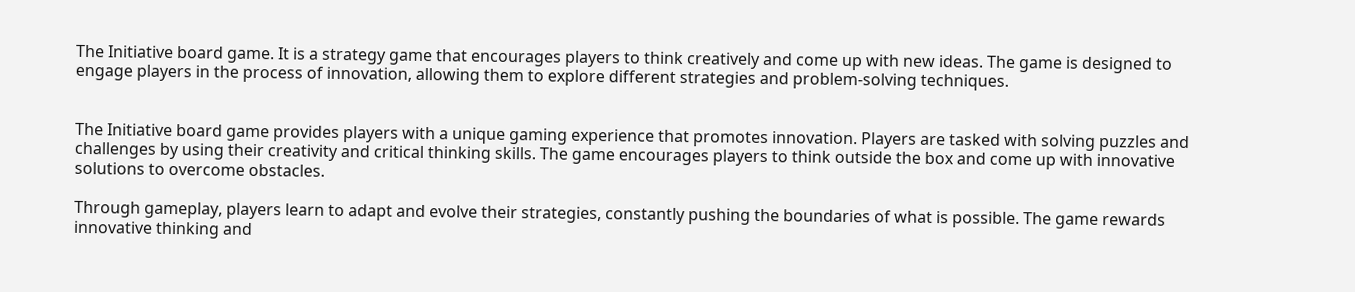The Initiative board game. It is a strategy game that encourages players to think creatively and come up with new ideas. The game is designed to engage players in the process of innovation, allowing them to explore different strategies and problem-solving techniques.


The Initiative board game provides players with a unique gaming experience that promotes innovation. Players are tasked with solving puzzles and challenges by using their creativity and critical thinking skills. The game encourages players to think outside the box and come up with innovative solutions to overcome obstacles.

Through gameplay, players learn to adapt and evolve their strategies, constantly pushing the boundaries of what is possible. The game rewards innovative thinking and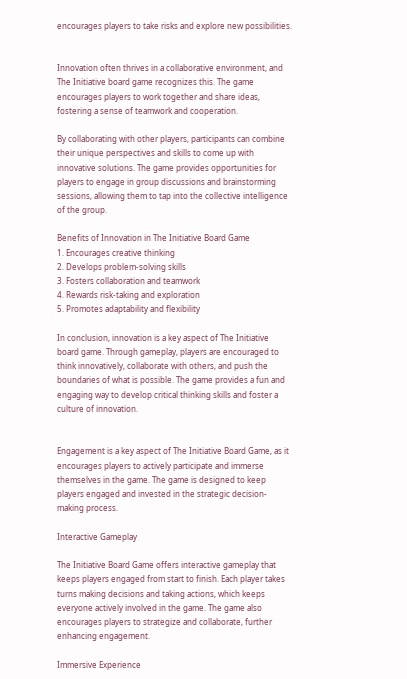encourages players to take risks and explore new possibilities.


Innovation often thrives in a collaborative environment, and The Initiative board game recognizes this. The game encourages players to work together and share ideas, fostering a sense of teamwork and cooperation.

By collaborating with other players, participants can combine their unique perspectives and skills to come up with innovative solutions. The game provides opportunities for players to engage in group discussions and brainstorming sessions, allowing them to tap into the collective intelligence of the group.

Benefits of Innovation in The Initiative Board Game
1. Encourages creative thinking
2. Develops problem-solving skills
3. Fosters collaboration and teamwork
4. Rewards risk-taking and exploration
5. Promotes adaptability and flexibility

In conclusion, innovation is a key aspect of The Initiative board game. Through gameplay, players are encouraged to think innovatively, collaborate with others, and push the boundaries of what is possible. The game provides a fun and engaging way to develop critical thinking skills and foster a culture of innovation.


Engagement is a key aspect of The Initiative Board Game, as it encourages players to actively participate and immerse themselves in the game. The game is designed to keep players engaged and invested in the strategic decision-making process.

Interactive Gameplay

The Initiative Board Game offers interactive gameplay that keeps players engaged from start to finish. Each player takes turns making decisions and taking actions, which keeps everyone actively involved in the game. The game also encourages players to strategize and collaborate, further enhancing engagement.

Immersive Experience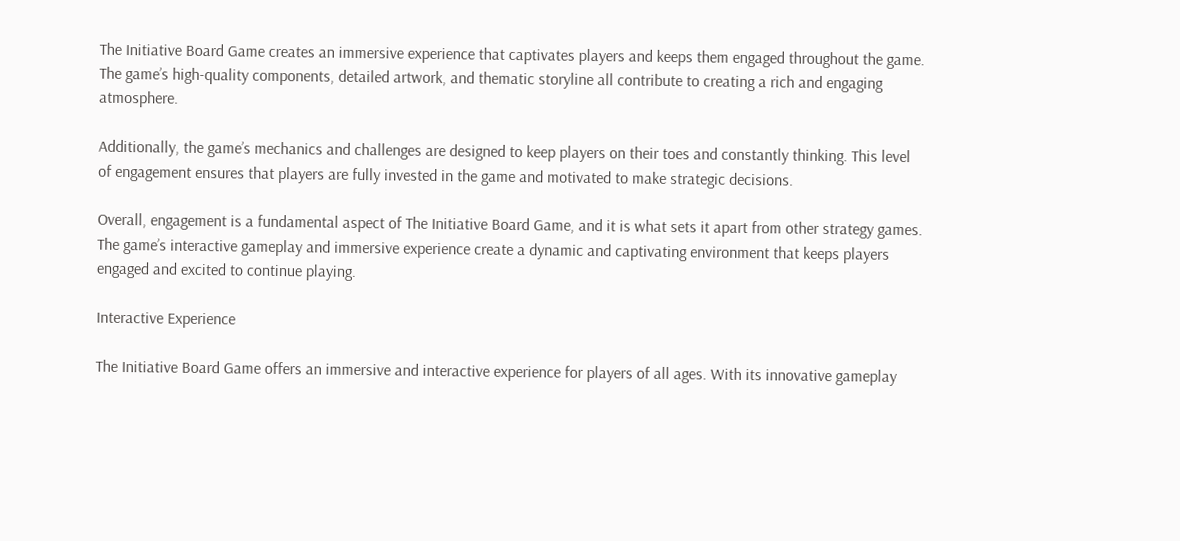The Initiative Board Game creates an immersive experience that captivates players and keeps them engaged throughout the game. The game’s high-quality components, detailed artwork, and thematic storyline all contribute to creating a rich and engaging atmosphere.

Additionally, the game’s mechanics and challenges are designed to keep players on their toes and constantly thinking. This level of engagement ensures that players are fully invested in the game and motivated to make strategic decisions.

Overall, engagement is a fundamental aspect of The Initiative Board Game, and it is what sets it apart from other strategy games. The game’s interactive gameplay and immersive experience create a dynamic and captivating environment that keeps players engaged and excited to continue playing.

Interactive Experience

The Initiative Board Game offers an immersive and interactive experience for players of all ages. With its innovative gameplay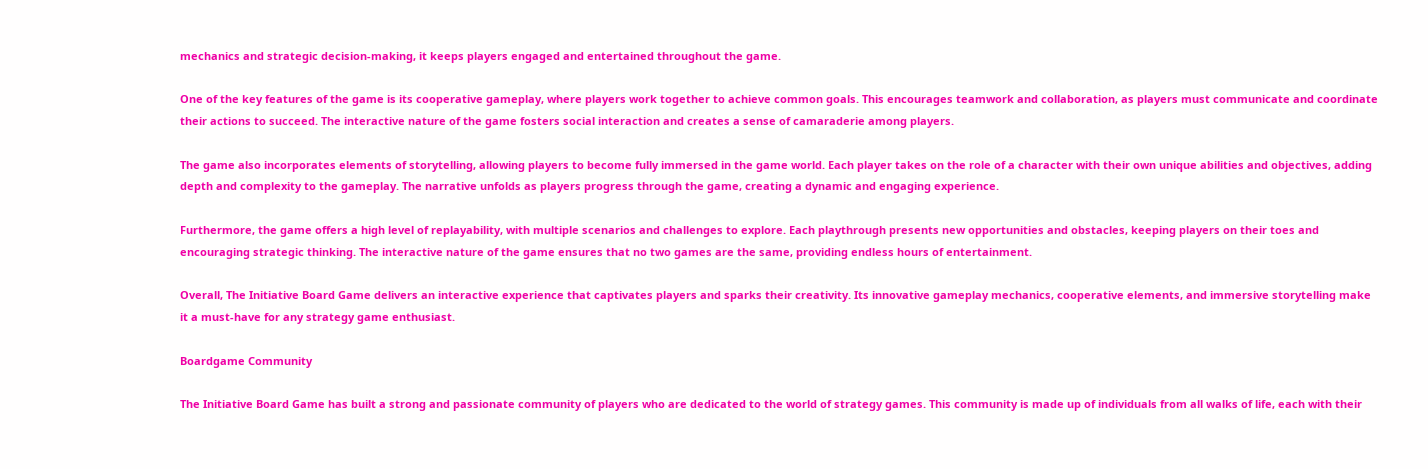mechanics and strategic decision-making, it keeps players engaged and entertained throughout the game.

One of the key features of the game is its cooperative gameplay, where players work together to achieve common goals. This encourages teamwork and collaboration, as players must communicate and coordinate their actions to succeed. The interactive nature of the game fosters social interaction and creates a sense of camaraderie among players.

The game also incorporates elements of storytelling, allowing players to become fully immersed in the game world. Each player takes on the role of a character with their own unique abilities and objectives, adding depth and complexity to the gameplay. The narrative unfolds as players progress through the game, creating a dynamic and engaging experience.

Furthermore, the game offers a high level of replayability, with multiple scenarios and challenges to explore. Each playthrough presents new opportunities and obstacles, keeping players on their toes and encouraging strategic thinking. The interactive nature of the game ensures that no two games are the same, providing endless hours of entertainment.

Overall, The Initiative Board Game delivers an interactive experience that captivates players and sparks their creativity. Its innovative gameplay mechanics, cooperative elements, and immersive storytelling make it a must-have for any strategy game enthusiast.

Boardgame Community

The Initiative Board Game has built a strong and passionate community of players who are dedicated to the world of strategy games. This community is made up of individuals from all walks of life, each with their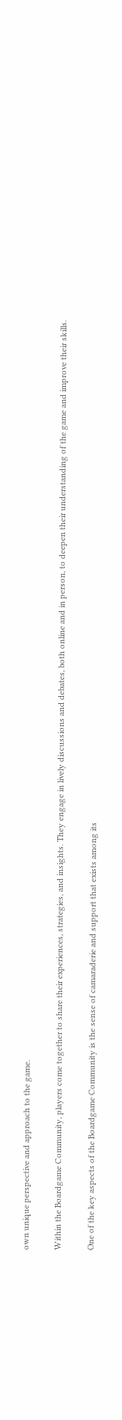own unique perspective and approach to the game.

Within the Boardgame Community, players come together to share their experiences, strategies, and insights. They engage in lively discussions and debates, both online and in person, to deepen their understanding of the game and improve their skills.

One of the key aspects of the Boardgame Community is the sense of camaraderie and support that exists among its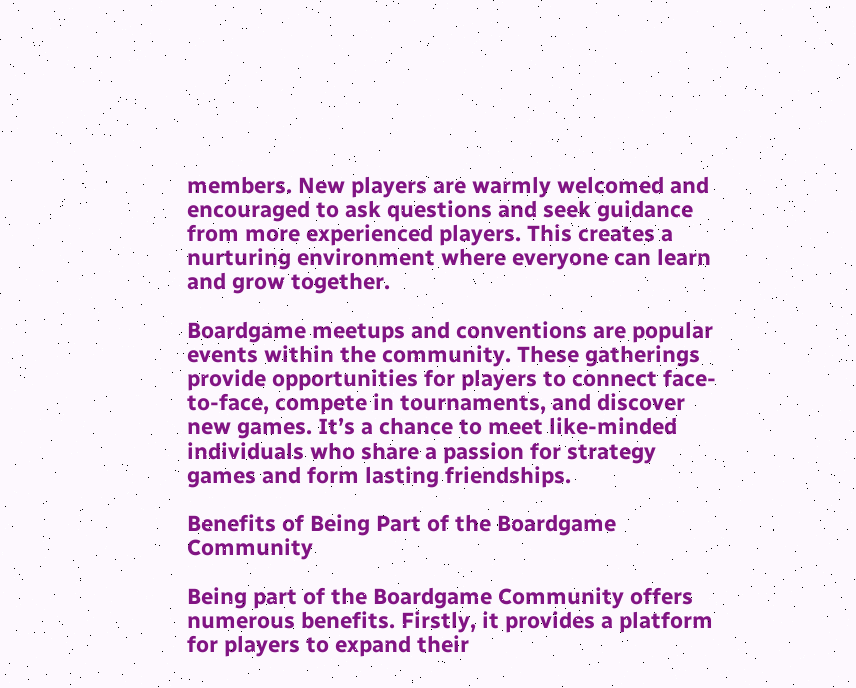members. New players are warmly welcomed and encouraged to ask questions and seek guidance from more experienced players. This creates a nurturing environment where everyone can learn and grow together.

Boardgame meetups and conventions are popular events within the community. These gatherings provide opportunities for players to connect face-to-face, compete in tournaments, and discover new games. It’s a chance to meet like-minded individuals who share a passion for strategy games and form lasting friendships.

Benefits of Being Part of the Boardgame Community

Being part of the Boardgame Community offers numerous benefits. Firstly, it provides a platform for players to expand their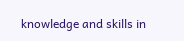knowledge and skills in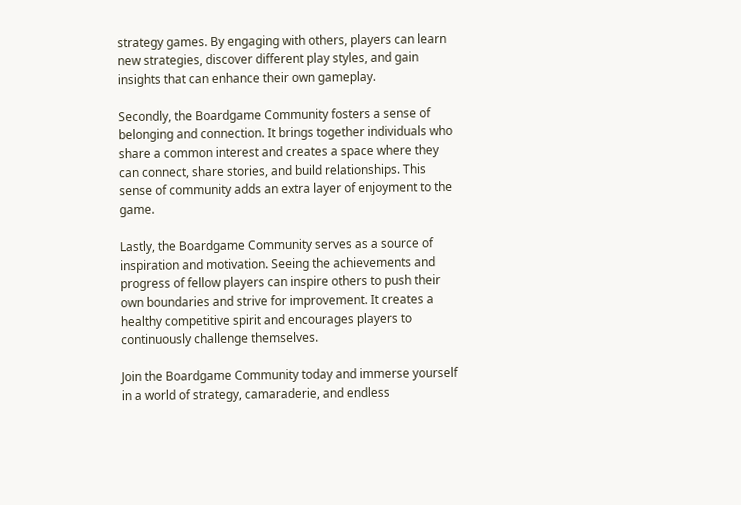strategy games. By engaging with others, players can learn new strategies, discover different play styles, and gain insights that can enhance their own gameplay.

Secondly, the Boardgame Community fosters a sense of belonging and connection. It brings together individuals who share a common interest and creates a space where they can connect, share stories, and build relationships. This sense of community adds an extra layer of enjoyment to the game.

Lastly, the Boardgame Community serves as a source of inspiration and motivation. Seeing the achievements and progress of fellow players can inspire others to push their own boundaries and strive for improvement. It creates a healthy competitive spirit and encourages players to continuously challenge themselves.

Join the Boardgame Community today and immerse yourself in a world of strategy, camaraderie, and endless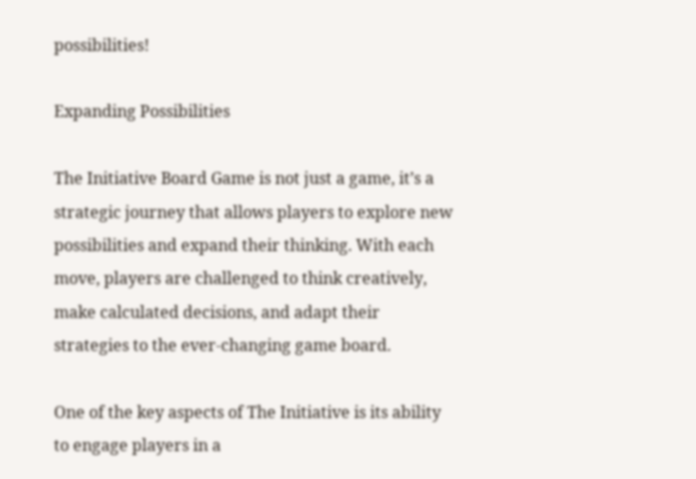possibilities!

Expanding Possibilities

The Initiative Board Game is not just a game, it’s a strategic journey that allows players to explore new possibilities and expand their thinking. With each move, players are challenged to think creatively, make calculated decisions, and adapt their strategies to the ever-changing game board.

One of the key aspects of The Initiative is its ability to engage players in a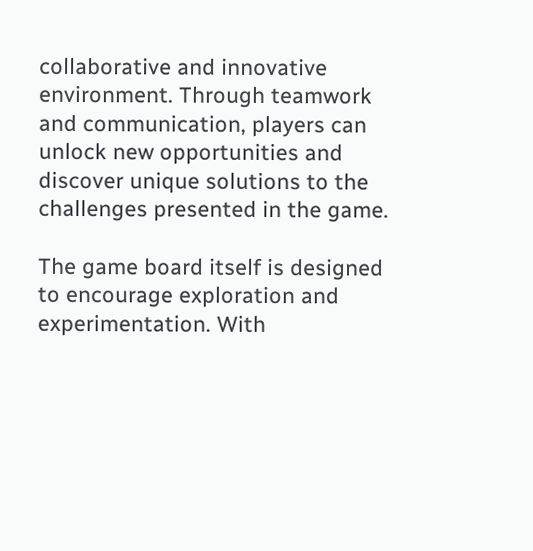collaborative and innovative environment. Through teamwork and communication, players can unlock new opportunities and discover unique solutions to the challenges presented in the game.

The game board itself is designed to encourage exploration and experimentation. With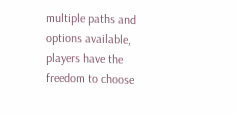multiple paths and options available, players have the freedom to choose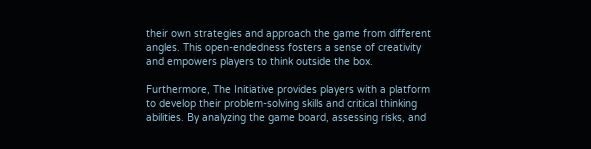their own strategies and approach the game from different angles. This open-endedness fosters a sense of creativity and empowers players to think outside the box.

Furthermore, The Initiative provides players with a platform to develop their problem-solving skills and critical thinking abilities. By analyzing the game board, assessing risks, and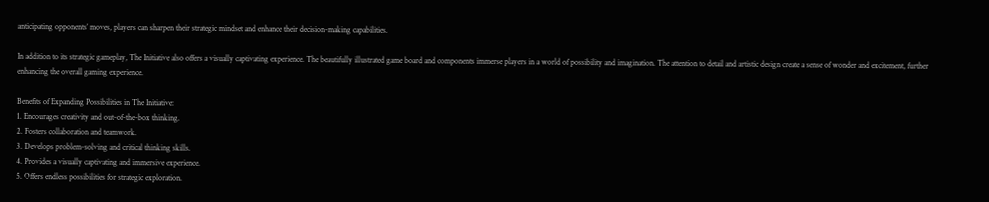anticipating opponents’ moves, players can sharpen their strategic mindset and enhance their decision-making capabilities.

In addition to its strategic gameplay, The Initiative also offers a visually captivating experience. The beautifully illustrated game board and components immerse players in a world of possibility and imagination. The attention to detail and artistic design create a sense of wonder and excitement, further enhancing the overall gaming experience.

Benefits of Expanding Possibilities in The Initiative:
1. Encourages creativity and out-of-the-box thinking.
2. Fosters collaboration and teamwork.
3. Develops problem-solving and critical thinking skills.
4. Provides a visually captivating and immersive experience.
5. Offers endless possibilities for strategic exploration.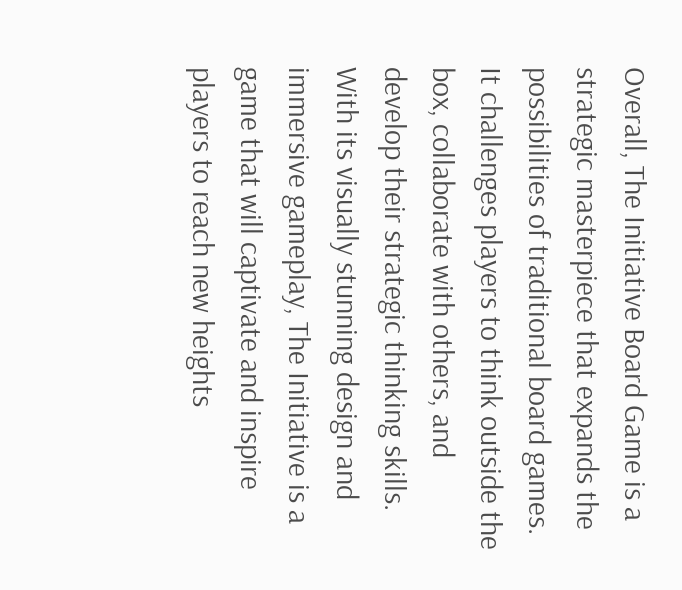Overall, The Initiative Board Game is a strategic masterpiece that expands the possibilities of traditional board games. It challenges players to think outside the box, collaborate with others, and develop their strategic thinking skills. With its visually stunning design and immersive gameplay, The Initiative is a game that will captivate and inspire players to reach new heights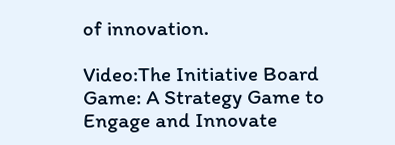of innovation.

Video:The Initiative Board Game: A Strategy Game to Engage and Innovate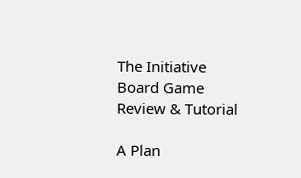The Initiative Board Game Review & Tutorial

A Plan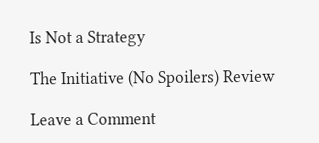Is Not a Strategy

The Initiative (No Spoilers) Review

Leave a Comment